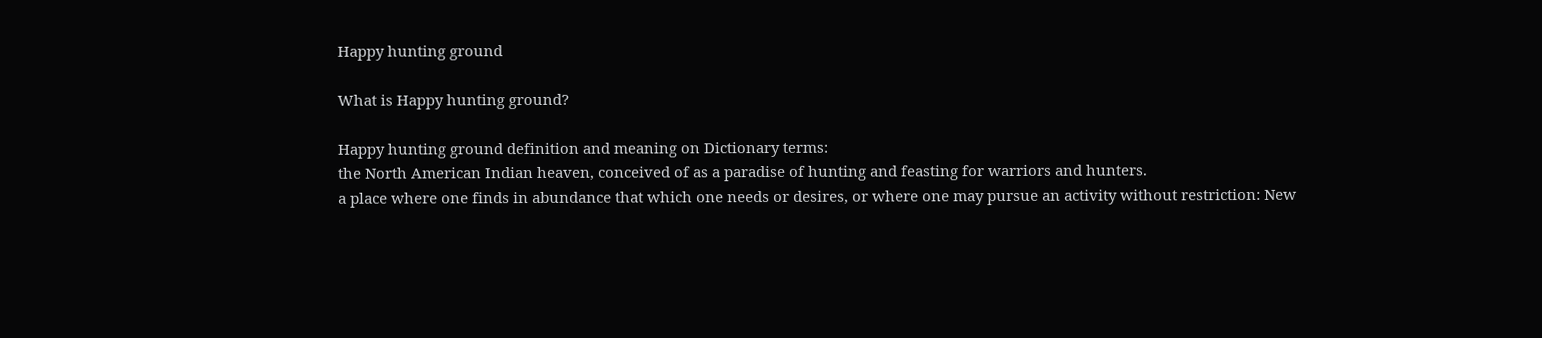Happy hunting ground

What is Happy hunting ground?

Happy hunting ground definition and meaning on Dictionary terms:
the North American Indian heaven, conceived of as a paradise of hunting and feasting for warriors and hunters.
a place where one finds in abundance that which one needs or desires, or where one may pursue an activity without restriction: New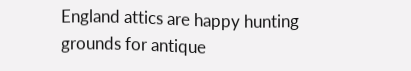England attics are happy hunting grounds for antique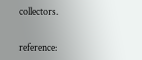collectors.


reference: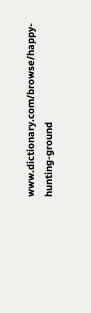www.dictionary.com/browse/happy-hunting-ground